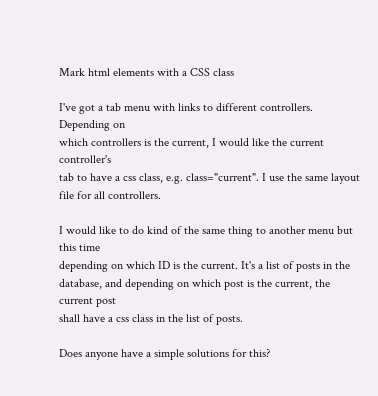Mark html elements with a CSS class

I've got a tab menu with links to different controllers. Depending on
which controllers is the current, I would like the current controller's
tab to have a css class, e.g. class="current". I use the same layout
file for all controllers.

I would like to do kind of the same thing to another menu but this time
depending on which ID is the current. It's a list of posts in the
database, and depending on which post is the current, the current post
shall have a css class in the list of posts.

Does anyone have a simple solutions for this?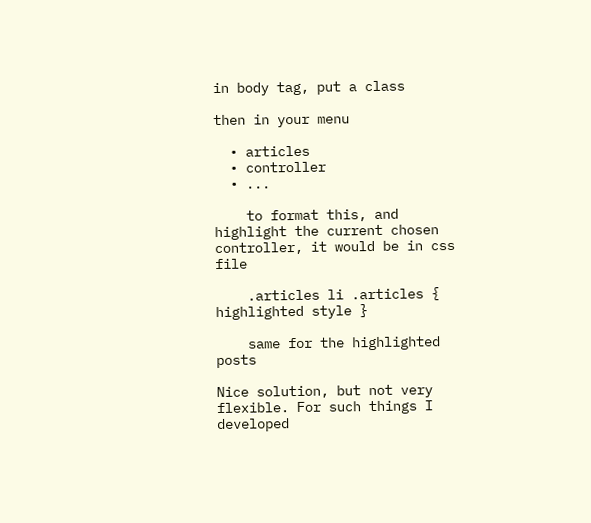in body tag, put a class

then in your menu

  • articles
  • controller
  • ...

    to format this, and highlight the current chosen controller, it would be in css file

    .articles li .articles { highlighted style }

    same for the highlighted posts

Nice solution, but not very flexible. For such things I developed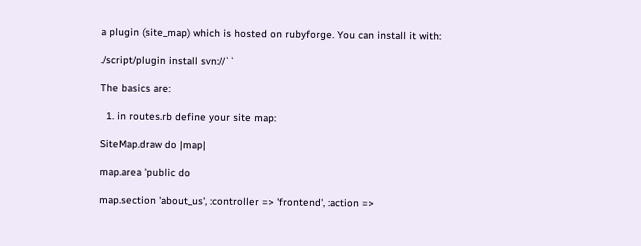a plugin (site_map) which is hosted on rubyforge. You can install it with:

./script/plugin install svn://``

The basics are:

  1. in routes.rb define your site map:

SiteMap.draw do |map|

map.area 'public do

map.section 'about_us', :controller => 'frontend', :action =>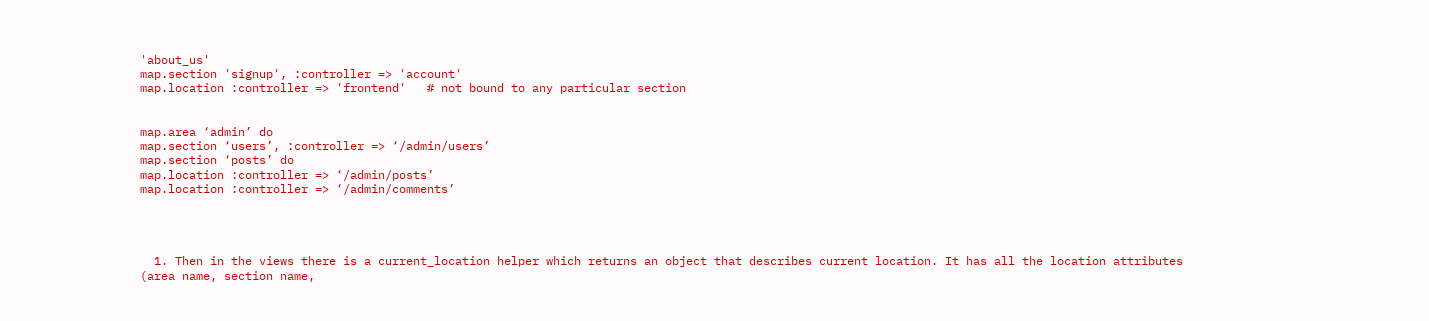'about_us'
map.section 'signup', :controller => 'account'
map.location :controller => 'frontend'   # not bound to any particular section


map.area ‘admin’ do
map.section ‘users’, :controller => ‘/admin/users’
map.section ‘posts’ do
map.location :controller => ‘/admin/posts’
map.location :controller => ‘/admin/comments’




  1. Then in the views there is a current_location helper which returns an object that describes current location. It has all the location attributes (area name, section name,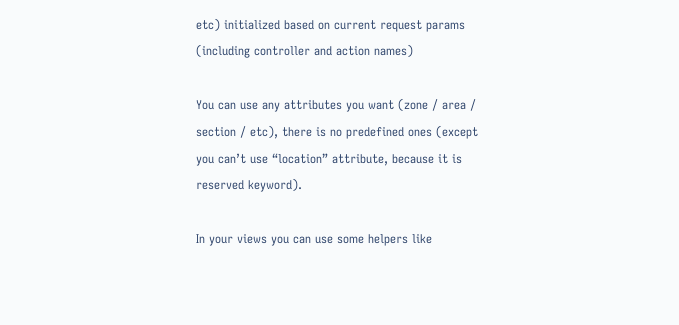etc) initialized based on current request params (including controller and action names)

You can use any attributes you want (zone / area / section / etc), there is no predefined ones (except you can’t use “location” attribute, because it is reserved keyword).

In your views you can use some helpers like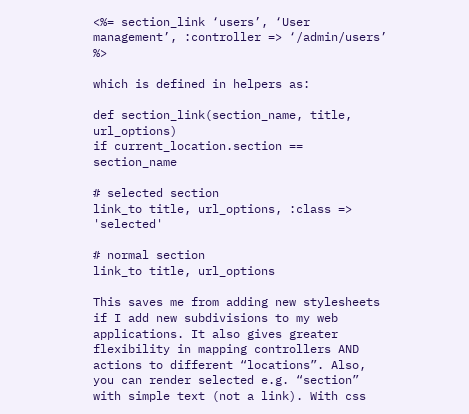<%= section_link ‘users’, ‘User management’, :controller => ‘/admin/users’ %>

which is defined in helpers as:

def section_link(section_name, title, url_options)
if current_location.section == section_name

# selected section
link_to title, url_options, :class => 'selected'

# normal section
link_to title, url_options

This saves me from adding new stylesheets if I add new subdivisions to my web applications. It also gives greater flexibility in mapping controllers AND actions to different “locations”. Also, you can render selected e.g. “section” with simple text (not a link). With css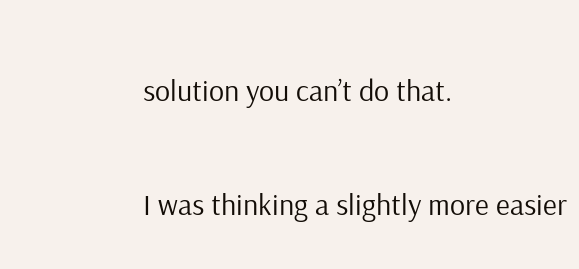solution you can’t do that.

I was thinking a slightly more easier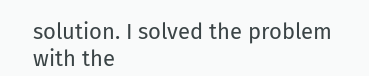solution. I solved the problem
with the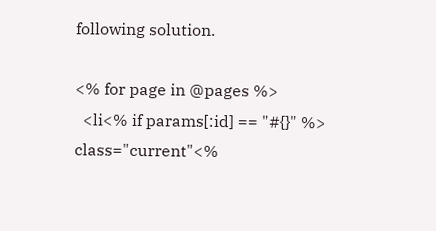following solution.

<% for page in @pages %>
  <li<% if params[:id] == "#{}" %> class="current"<%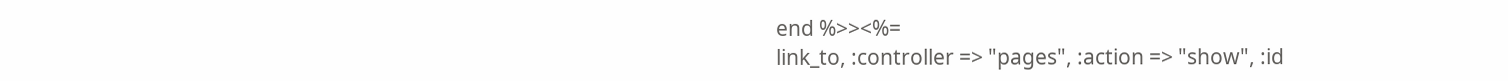end %>><%=
link_to, :controller => "pages", :action => "show", :id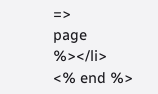=>
page %></li>
<% end %>